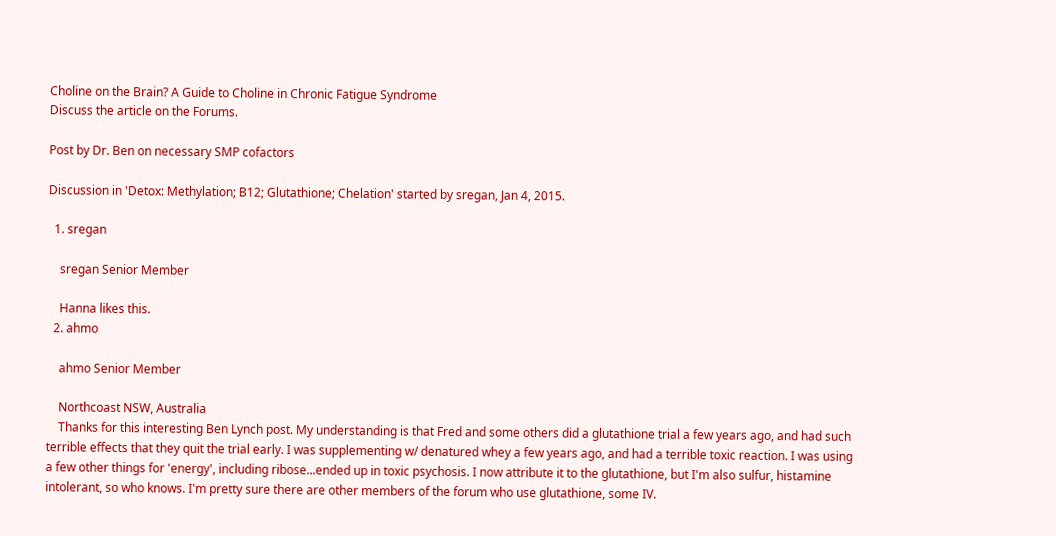Choline on the Brain? A Guide to Choline in Chronic Fatigue Syndrome
Discuss the article on the Forums.

Post by Dr. Ben on necessary SMP cofactors

Discussion in 'Detox: Methylation; B12; Glutathione; Chelation' started by sregan, Jan 4, 2015.

  1. sregan

    sregan Senior Member

    Hanna likes this.
  2. ahmo

    ahmo Senior Member

    Northcoast NSW, Australia
    Thanks for this interesting Ben Lynch post. My understanding is that Fred and some others did a glutathione trial a few years ago, and had such terrible effects that they quit the trial early. I was supplementing w/ denatured whey a few years ago, and had a terrible toxic reaction. I was using a few other things for 'energy', including ribose...ended up in toxic psychosis. I now attribute it to the glutathione, but I'm also sulfur, histamine intolerant, so who knows. I'm pretty sure there are other members of the forum who use glutathione, some IV.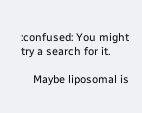:confused: You might try a search for it.

    Maybe liposomal is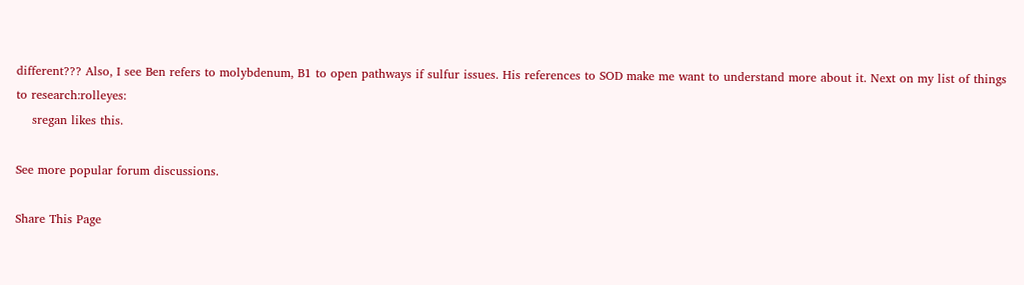different??? Also, I see Ben refers to molybdenum, B1 to open pathways if sulfur issues. His references to SOD make me want to understand more about it. Next on my list of things to research:rolleyes:
    sregan likes this.

See more popular forum discussions.

Share This Page